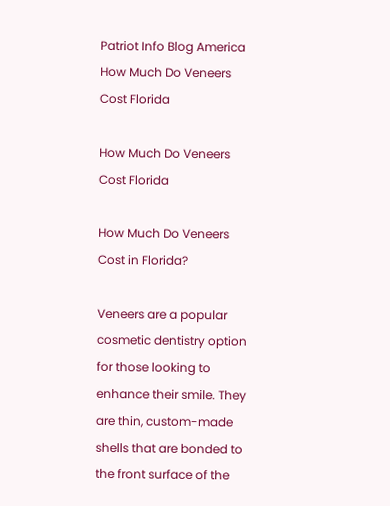Patriot Info Blog America How Much Do Veneers Cost Florida

How Much Do Veneers Cost Florida

How Much Do Veneers Cost in Florida?

Veneers are a popular cosmetic dentistry option for those looking to enhance their smile. They are thin, custom-made shells that are bonded to the front surface of the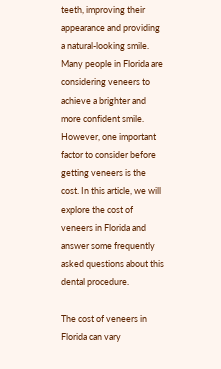teeth, improving their appearance and providing a natural-looking smile. Many people in Florida are considering veneers to achieve a brighter and more confident smile. However, one important factor to consider before getting veneers is the cost. In this article, we will explore the cost of veneers in Florida and answer some frequently asked questions about this dental procedure.

The cost of veneers in Florida can vary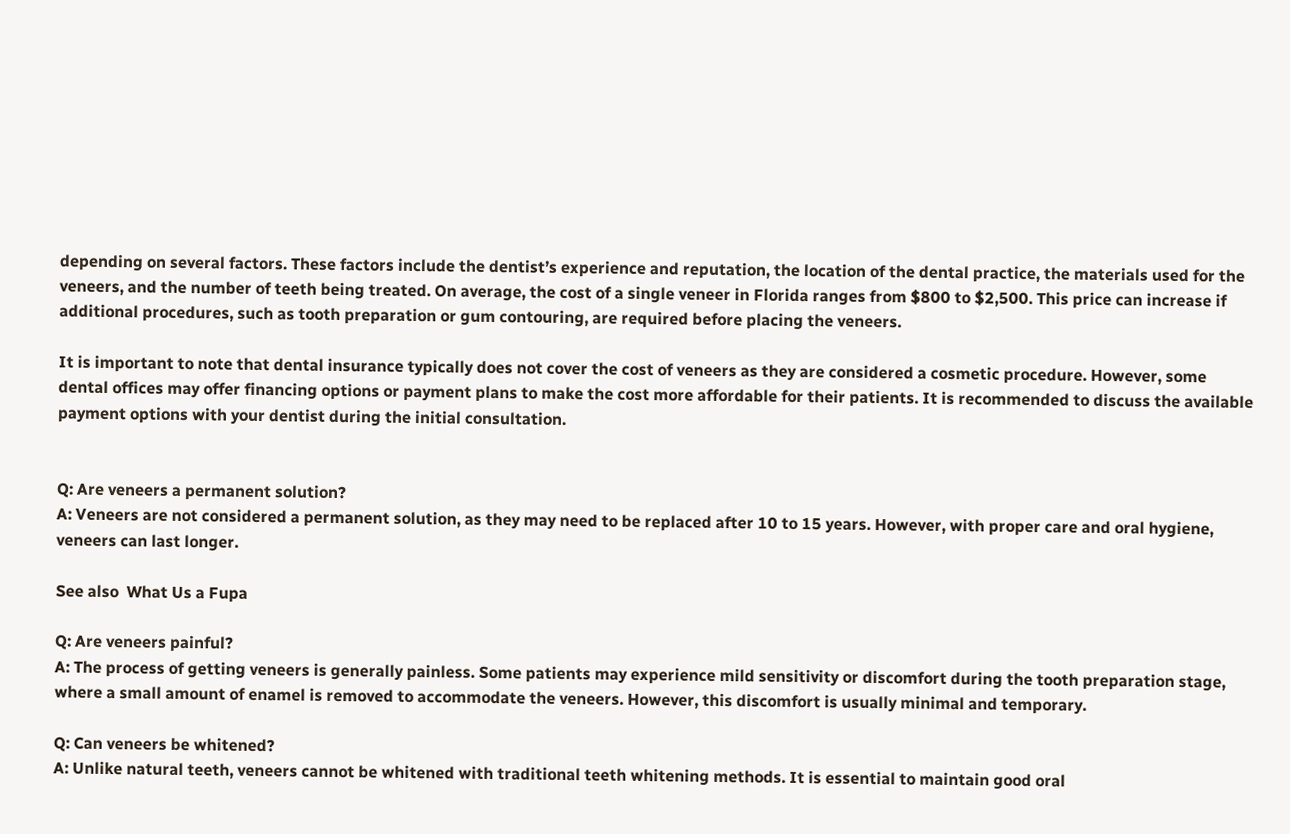depending on several factors. These factors include the dentist’s experience and reputation, the location of the dental practice, the materials used for the veneers, and the number of teeth being treated. On average, the cost of a single veneer in Florida ranges from $800 to $2,500. This price can increase if additional procedures, such as tooth preparation or gum contouring, are required before placing the veneers.

It is important to note that dental insurance typically does not cover the cost of veneers as they are considered a cosmetic procedure. However, some dental offices may offer financing options or payment plans to make the cost more affordable for their patients. It is recommended to discuss the available payment options with your dentist during the initial consultation.


Q: Are veneers a permanent solution?
A: Veneers are not considered a permanent solution, as they may need to be replaced after 10 to 15 years. However, with proper care and oral hygiene, veneers can last longer.

See also  What Us a Fupa

Q: Are veneers painful?
A: The process of getting veneers is generally painless. Some patients may experience mild sensitivity or discomfort during the tooth preparation stage, where a small amount of enamel is removed to accommodate the veneers. However, this discomfort is usually minimal and temporary.

Q: Can veneers be whitened?
A: Unlike natural teeth, veneers cannot be whitened with traditional teeth whitening methods. It is essential to maintain good oral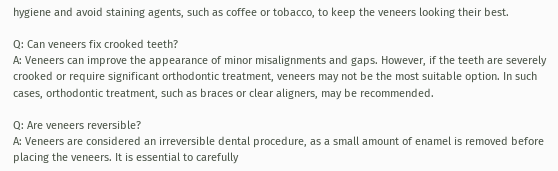hygiene and avoid staining agents, such as coffee or tobacco, to keep the veneers looking their best.

Q: Can veneers fix crooked teeth?
A: Veneers can improve the appearance of minor misalignments and gaps. However, if the teeth are severely crooked or require significant orthodontic treatment, veneers may not be the most suitable option. In such cases, orthodontic treatment, such as braces or clear aligners, may be recommended.

Q: Are veneers reversible?
A: Veneers are considered an irreversible dental procedure, as a small amount of enamel is removed before placing the veneers. It is essential to carefully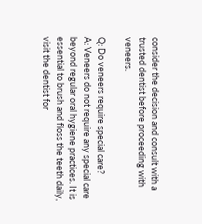consider the decision and consult with a trusted dentist before proceeding with veneers.

Q: Do veneers require special care?
A: Veneers do not require any special care beyond regular oral hygiene practices. It is essential to brush and floss the teeth daily, visit the dentist for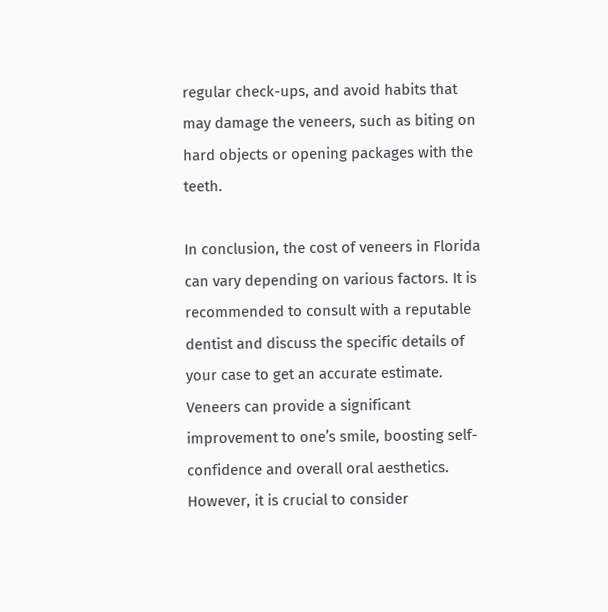regular check-ups, and avoid habits that may damage the veneers, such as biting on hard objects or opening packages with the teeth.

In conclusion, the cost of veneers in Florida can vary depending on various factors. It is recommended to consult with a reputable dentist and discuss the specific details of your case to get an accurate estimate. Veneers can provide a significant improvement to one’s smile, boosting self-confidence and overall oral aesthetics. However, it is crucial to consider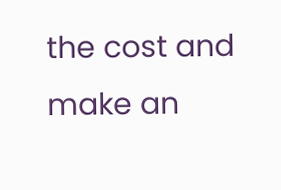the cost and make an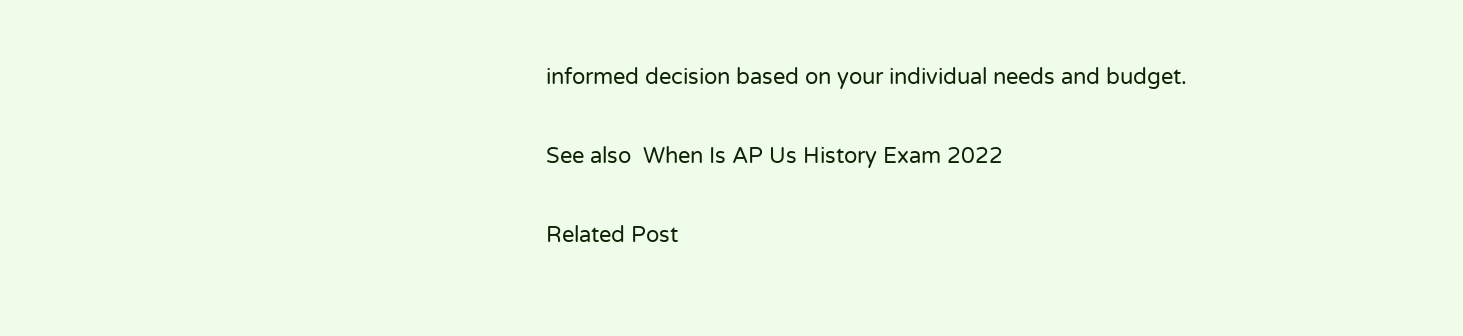informed decision based on your individual needs and budget.

See also  When Is AP Us History Exam 2022

Related Post